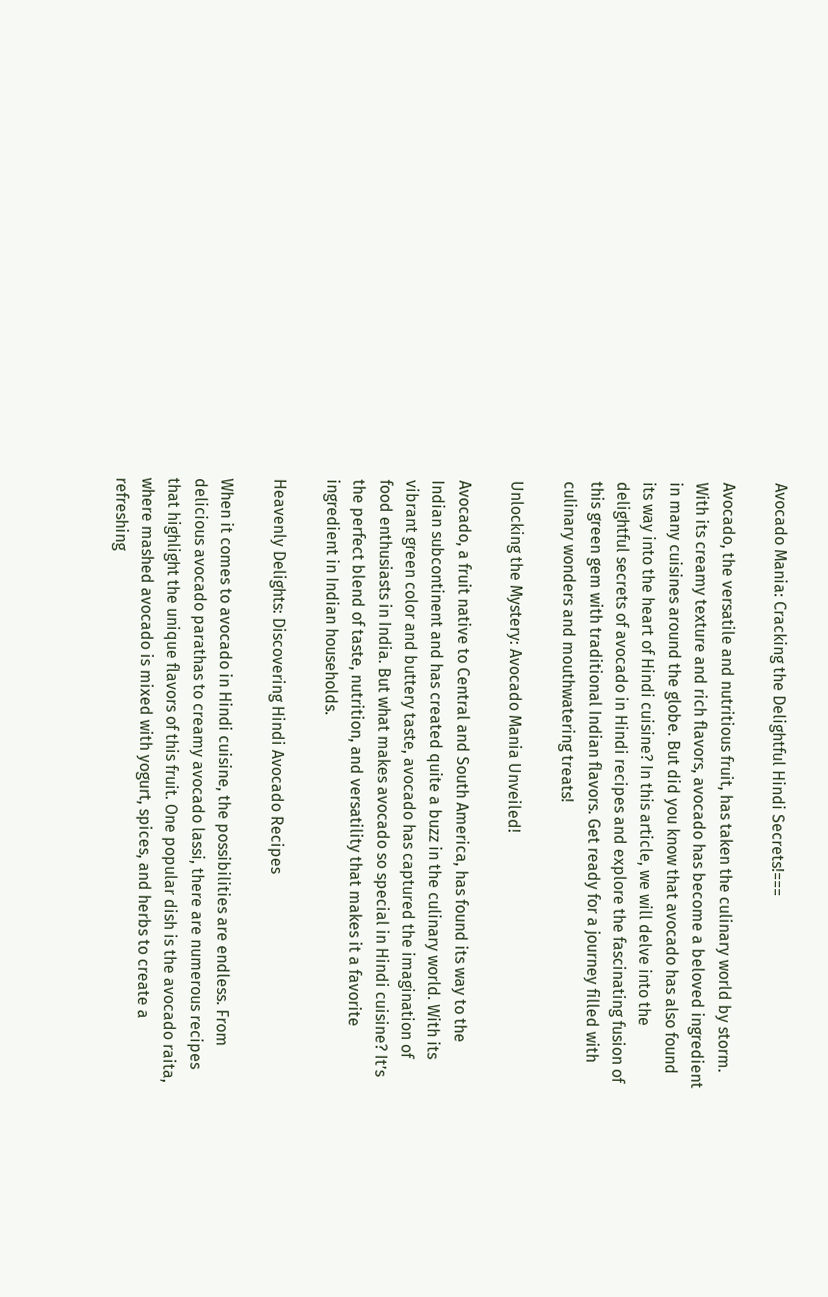Avocado Mania: Cracking the Delightful Hindi Secrets!===

Avocado, the versatile and nutritious fruit, has taken the culinary world by storm. With its creamy texture and rich flavors, avocado has become a beloved ingredient in many cuisines around the globe. But did you know that avocado has also found its way into the heart of Hindi cuisine? In this article, we will delve into the delightful secrets of avocado in Hindi recipes and explore the fascinating fusion of this green gem with traditional Indian flavors. Get ready for a journey filled with culinary wonders and mouthwatering treats!

Unlocking the Mystery: Avocado Mania Unveiled!

Avocado, a fruit native to Central and South America, has found its way to the Indian subcontinent and has created quite a buzz in the culinary world. With its vibrant green color and buttery taste, avocado has captured the imagination of food enthusiasts in India. But what makes avocado so special in Hindi cuisine? It’s the perfect blend of taste, nutrition, and versatility that makes it a favorite ingredient in Indian households.

Heavenly Delights: Discovering Hindi Avocado Recipes

When it comes to avocado in Hindi cuisine, the possibilities are endless. From delicious avocado parathas to creamy avocado lassi, there are numerous recipes that highlight the unique flavors of this fruit. One popular dish is the avocado raita, where mashed avocado is mixed with yogurt, spices, and herbs to create a refreshing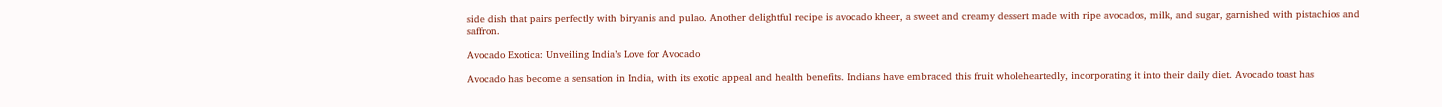side dish that pairs perfectly with biryanis and pulao. Another delightful recipe is avocado kheer, a sweet and creamy dessert made with ripe avocados, milk, and sugar, garnished with pistachios and saffron.

Avocado Exotica: Unveiling India’s Love for Avocado

Avocado has become a sensation in India, with its exotic appeal and health benefits. Indians have embraced this fruit wholeheartedly, incorporating it into their daily diet. Avocado toast has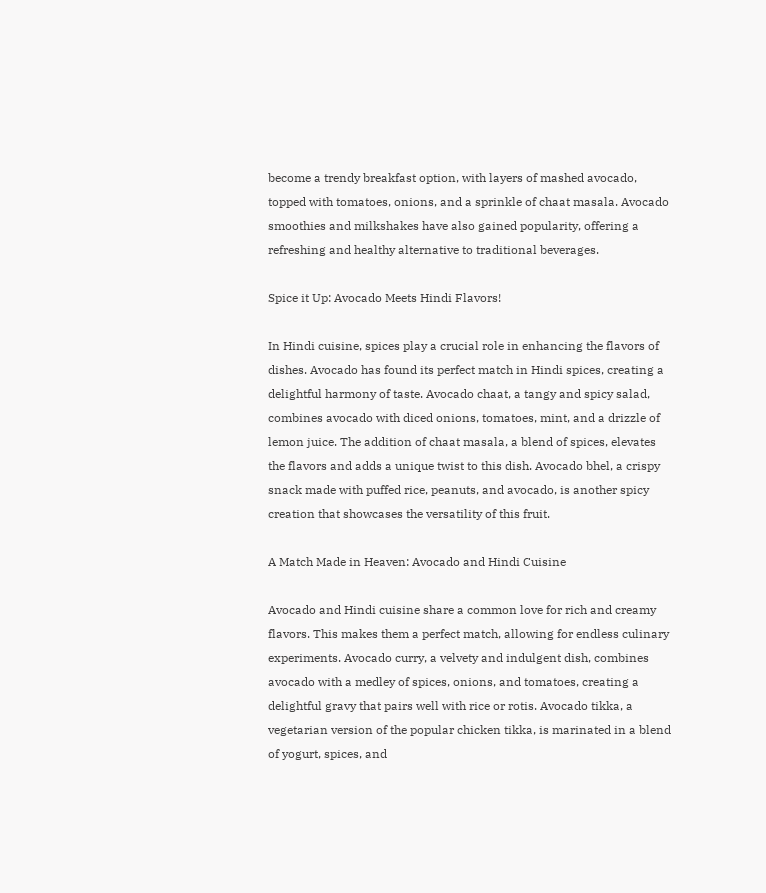become a trendy breakfast option, with layers of mashed avocado, topped with tomatoes, onions, and a sprinkle of chaat masala. Avocado smoothies and milkshakes have also gained popularity, offering a refreshing and healthy alternative to traditional beverages.

Spice it Up: Avocado Meets Hindi Flavors!

In Hindi cuisine, spices play a crucial role in enhancing the flavors of dishes. Avocado has found its perfect match in Hindi spices, creating a delightful harmony of taste. Avocado chaat, a tangy and spicy salad, combines avocado with diced onions, tomatoes, mint, and a drizzle of lemon juice. The addition of chaat masala, a blend of spices, elevates the flavors and adds a unique twist to this dish. Avocado bhel, a crispy snack made with puffed rice, peanuts, and avocado, is another spicy creation that showcases the versatility of this fruit.

A Match Made in Heaven: Avocado and Hindi Cuisine

Avocado and Hindi cuisine share a common love for rich and creamy flavors. This makes them a perfect match, allowing for endless culinary experiments. Avocado curry, a velvety and indulgent dish, combines avocado with a medley of spices, onions, and tomatoes, creating a delightful gravy that pairs well with rice or rotis. Avocado tikka, a vegetarian version of the popular chicken tikka, is marinated in a blend of yogurt, spices, and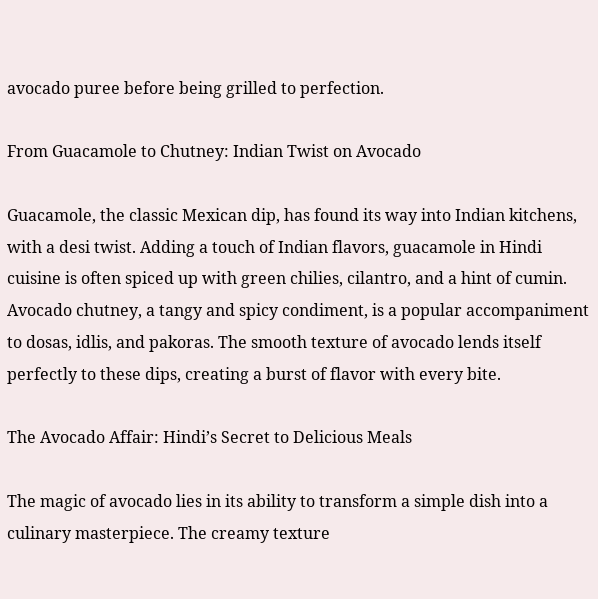avocado puree before being grilled to perfection.

From Guacamole to Chutney: Indian Twist on Avocado

Guacamole, the classic Mexican dip, has found its way into Indian kitchens, with a desi twist. Adding a touch of Indian flavors, guacamole in Hindi cuisine is often spiced up with green chilies, cilantro, and a hint of cumin. Avocado chutney, a tangy and spicy condiment, is a popular accompaniment to dosas, idlis, and pakoras. The smooth texture of avocado lends itself perfectly to these dips, creating a burst of flavor with every bite.

The Avocado Affair: Hindi’s Secret to Delicious Meals

The magic of avocado lies in its ability to transform a simple dish into a culinary masterpiece. The creamy texture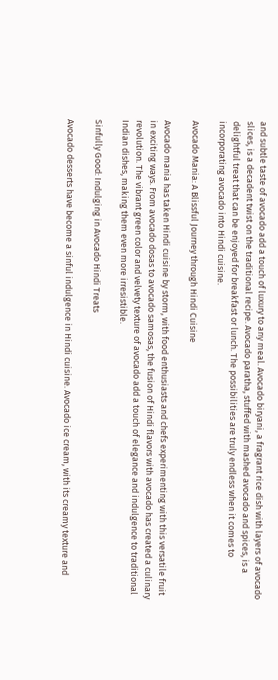and subtle taste of avocado add a touch of luxury to any meal. Avocado biryani, a fragrant rice dish with layers of avocado slices, is a decadent twist on the traditional recipe. Avocado paratha, stuffed with mashed avocado and spices, is a delightful treat that can be enjoyed for breakfast or lunch. The possibilities are truly endless when it comes to incorporating avocado into Hindi cuisine.

Avocado Mania: A Blissful Journey through Hindi Cuisine

Avocado mania has taken Hindi cuisine by storm, with food enthusiasts and chefs experimenting with this versatile fruit in exciting ways. From avocado dosas to avocado samosas, the fusion of Hindi flavors with avocado has created a culinary revolution. The vibrant green color and velvety texture of avocado add a touch of elegance and indulgence to traditional Indian dishes, making them even more irresistible.

Sinfully Good: Indulging in Avocado Hindi Treats

Avocado desserts have become a sinful indulgence in Hindi cuisine. Avocado ice cream, with its creamy texture and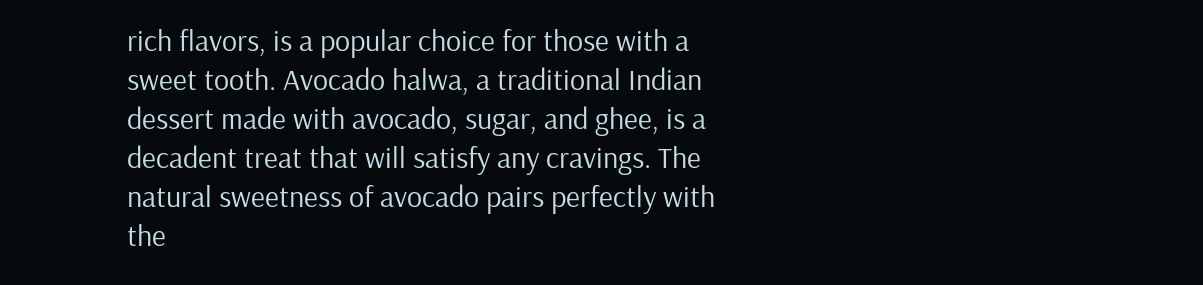rich flavors, is a popular choice for those with a sweet tooth. Avocado halwa, a traditional Indian dessert made with avocado, sugar, and ghee, is a decadent treat that will satisfy any cravings. The natural sweetness of avocado pairs perfectly with the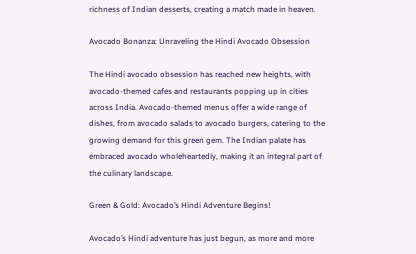richness of Indian desserts, creating a match made in heaven.

Avocado Bonanza: Unraveling the Hindi Avocado Obsession

The Hindi avocado obsession has reached new heights, with avocado-themed cafes and restaurants popping up in cities across India. Avocado-themed menus offer a wide range of dishes, from avocado salads to avocado burgers, catering to the growing demand for this green gem. The Indian palate has embraced avocado wholeheartedly, making it an integral part of the culinary landscape.

Green & Gold: Avocado’s Hindi Adventure Begins!

Avocado’s Hindi adventure has just begun, as more and more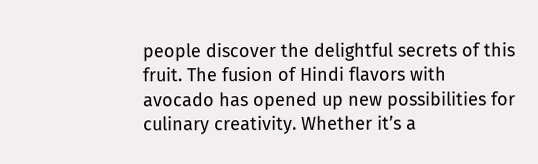people discover the delightful secrets of this fruit. The fusion of Hindi flavors with avocado has opened up new possibilities for culinary creativity. Whether it’s a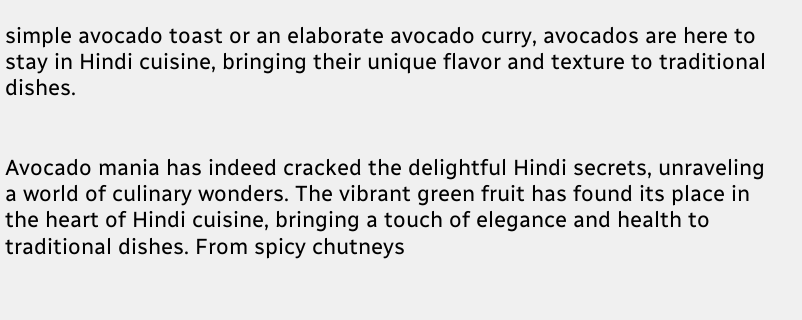simple avocado toast or an elaborate avocado curry, avocados are here to stay in Hindi cuisine, bringing their unique flavor and texture to traditional dishes.


Avocado mania has indeed cracked the delightful Hindi secrets, unraveling a world of culinary wonders. The vibrant green fruit has found its place in the heart of Hindi cuisine, bringing a touch of elegance and health to traditional dishes. From spicy chutneys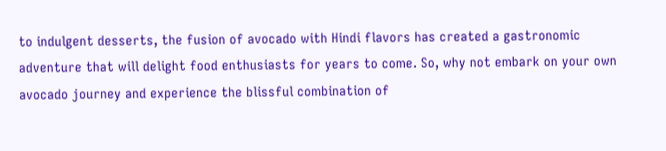to indulgent desserts, the fusion of avocado with Hindi flavors has created a gastronomic adventure that will delight food enthusiasts for years to come. So, why not embark on your own avocado journey and experience the blissful combination of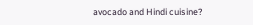avocado and Hindi cuisine?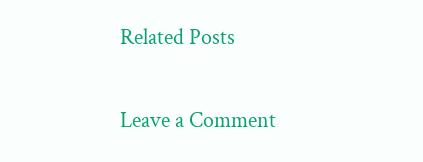Related Posts

Leave a Comment